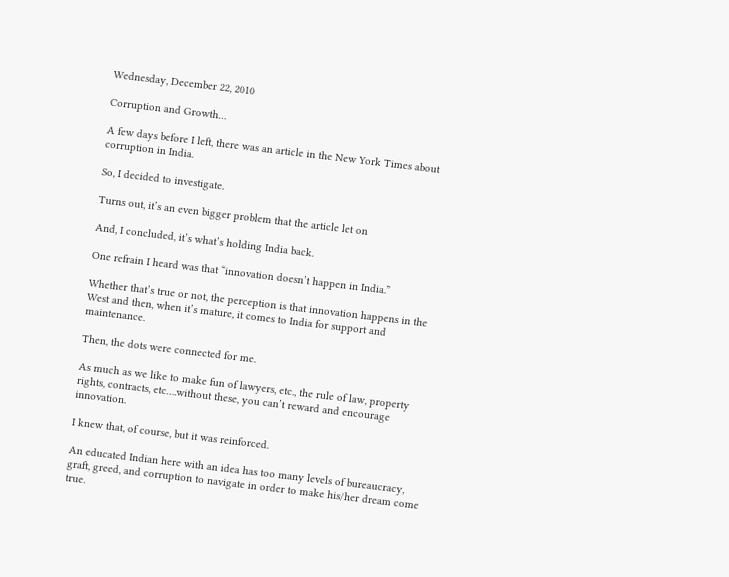Wednesday, December 22, 2010

Corruption and Growth…

A few days before I left, there was an article in the New York Times about corruption in India.

So, I decided to investigate.

Turns out, it’s an even bigger problem that the article let on

And, I concluded, it’s what’s holding India back.

One refrain I heard was that “innovation doesn’t happen in India.”

Whether that’s true or not, the perception is that innovation happens in the West and then, when it’s mature, it comes to India for support and maintenance.

Then, the dots were connected for me.

As much as we like to make fun of lawyers, etc., the rule of law, property rights, contracts, etc….without these, you can’t reward and encourage innovation.

I knew that, of course, but it was reinforced.

An educated Indian here with an idea has too many levels of bureaucracy, graft, greed, and corruption to navigate in order to make his/her dream come true.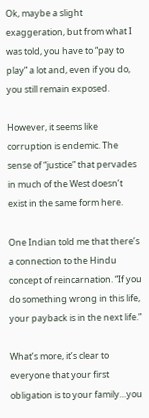Ok, maybe a slight exaggeration, but from what I was told, you have to “pay to play” a lot and, even if you do, you still remain exposed.

However, it seems like corruption is endemic. The sense of “justice” that pervades in much of the West doesn’t exist in the same form here.

One Indian told me that there’s a connection to the Hindu concept of reincarnation. “If you do something wrong in this life, your payback is in the next life.”

What’s more, it’s clear to everyone that your first obligation is to your family…you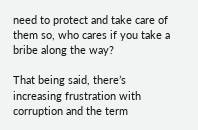need to protect and take care of them so, who cares if you take a bribe along the way?

That being said, there’s increasing frustration with corruption and the term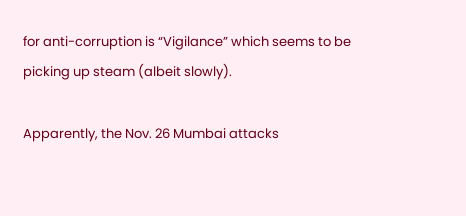for anti-corruption is “Vigilance” which seems to be picking up steam (albeit slowly).

Apparently, the Nov. 26 Mumbai attacks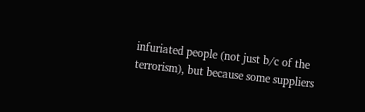infuriated people (not just b/c of the terrorism), but because some suppliers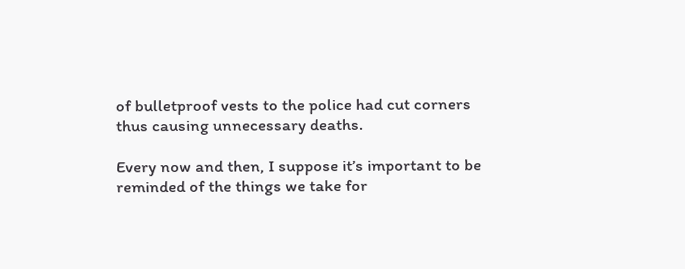of bulletproof vests to the police had cut corners thus causing unnecessary deaths.

Every now and then, I suppose it’s important to be reminded of the things we take for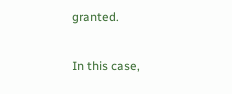granted.

In this case,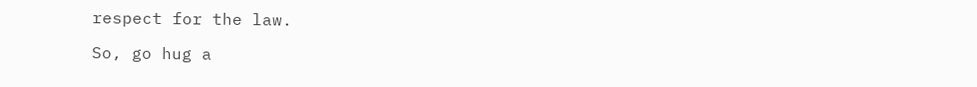respect for the law.

So, go hug a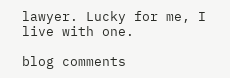lawyer. Lucky for me, I live with one.

blog comments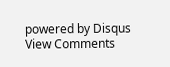powered by Disqus
View Comments